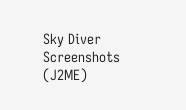Sky Diver Screenshots (J2ME)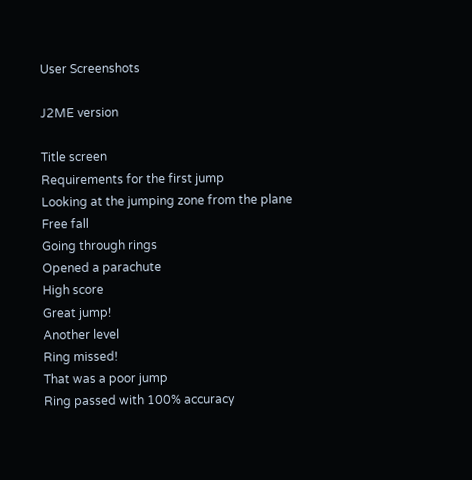User Screenshots

J2ME version

Title screen
Requirements for the first jump
Looking at the jumping zone from the plane
Free fall
Going through rings
Opened a parachute
High score
Great jump!
Another level
Ring missed!
That was a poor jump
Ring passed with 100% accuracy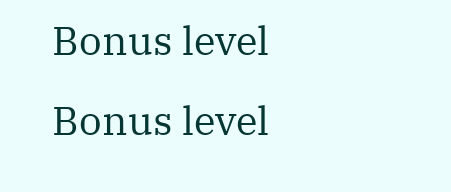Bonus level
Bonus level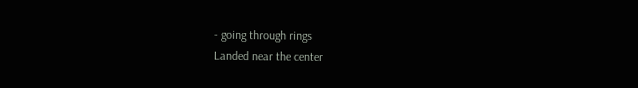- going through rings
Landed near the center